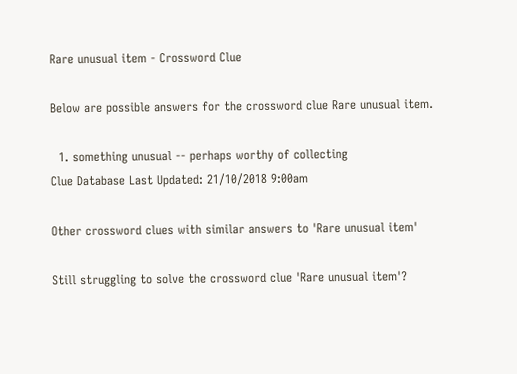Rare unusual item - Crossword Clue

Below are possible answers for the crossword clue Rare unusual item.

  1. something unusual -- perhaps worthy of collecting
Clue Database Last Updated: 21/10/2018 9:00am

Other crossword clues with similar answers to 'Rare unusual item'

Still struggling to solve the crossword clue 'Rare unusual item'?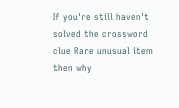If you're still haven't solved the crossword clue Rare unusual item then why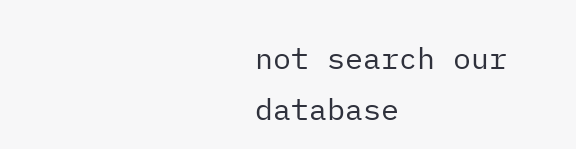not search our database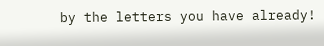by the letters you have already!